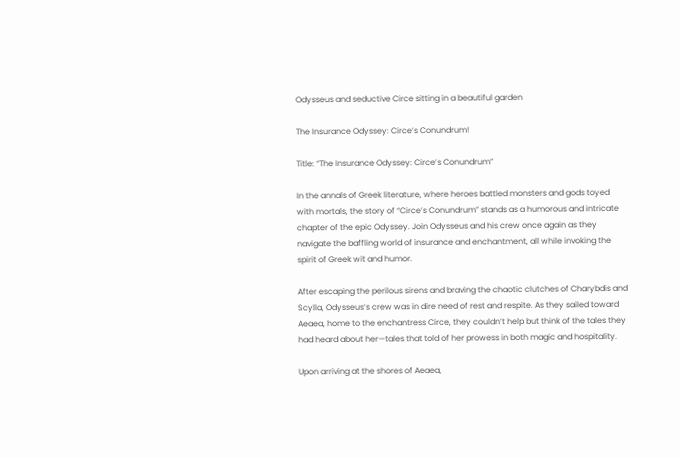Odysseus and seductive Circe sitting in a beautiful garden

The Insurance Odyssey: Circe’s Conundrum!

Title: “The Insurance Odyssey: Circe’s Conundrum”

In the annals of Greek literature, where heroes battled monsters and gods toyed with mortals, the story of “Circe’s Conundrum” stands as a humorous and intricate chapter of the epic Odyssey. Join Odysseus and his crew once again as they navigate the baffling world of insurance and enchantment, all while invoking the spirit of Greek wit and humor.

After escaping the perilous sirens and braving the chaotic clutches of Charybdis and Scylla, Odysseus’s crew was in dire need of rest and respite. As they sailed toward Aeaea, home to the enchantress Circe, they couldn’t help but think of the tales they had heard about her—tales that told of her prowess in both magic and hospitality.

Upon arriving at the shores of Aeaea,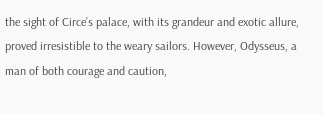the sight of Circe’s palace, with its grandeur and exotic allure, proved irresistible to the weary sailors. However, Odysseus, a man of both courage and caution,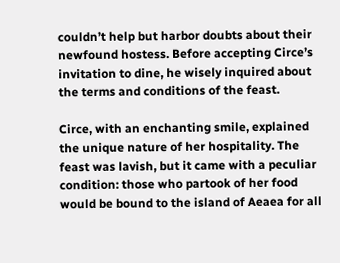couldn’t help but harbor doubts about their newfound hostess. Before accepting Circe’s invitation to dine, he wisely inquired about the terms and conditions of the feast.

Circe, with an enchanting smile, explained the unique nature of her hospitality. The feast was lavish, but it came with a peculiar condition: those who partook of her food would be bound to the island of Aeaea for all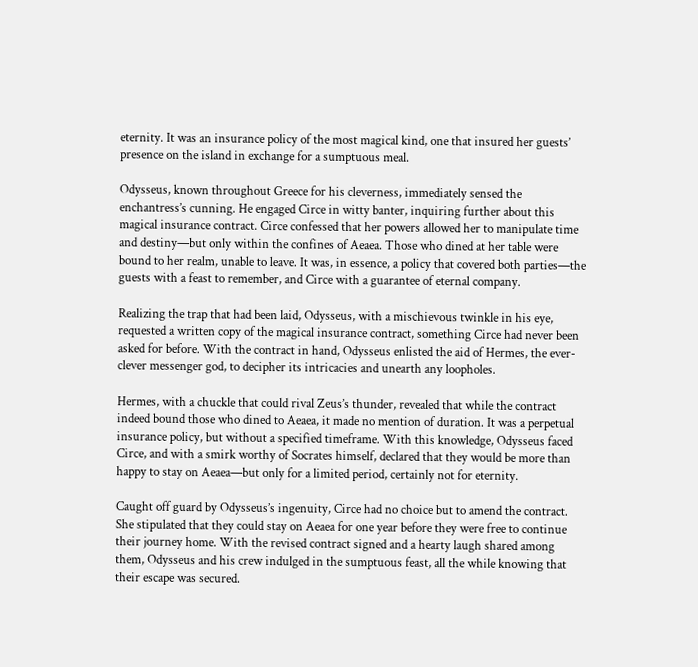eternity. It was an insurance policy of the most magical kind, one that insured her guests’ presence on the island in exchange for a sumptuous meal.

Odysseus, known throughout Greece for his cleverness, immediately sensed the enchantress’s cunning. He engaged Circe in witty banter, inquiring further about this magical insurance contract. Circe confessed that her powers allowed her to manipulate time and destiny—but only within the confines of Aeaea. Those who dined at her table were bound to her realm, unable to leave. It was, in essence, a policy that covered both parties—the guests with a feast to remember, and Circe with a guarantee of eternal company.

Realizing the trap that had been laid, Odysseus, with a mischievous twinkle in his eye, requested a written copy of the magical insurance contract, something Circe had never been asked for before. With the contract in hand, Odysseus enlisted the aid of Hermes, the ever-clever messenger god, to decipher its intricacies and unearth any loopholes.

Hermes, with a chuckle that could rival Zeus’s thunder, revealed that while the contract indeed bound those who dined to Aeaea, it made no mention of duration. It was a perpetual insurance policy, but without a specified timeframe. With this knowledge, Odysseus faced Circe, and with a smirk worthy of Socrates himself, declared that they would be more than happy to stay on Aeaea—but only for a limited period, certainly not for eternity.

Caught off guard by Odysseus’s ingenuity, Circe had no choice but to amend the contract. She stipulated that they could stay on Aeaea for one year before they were free to continue their journey home. With the revised contract signed and a hearty laugh shared among them, Odysseus and his crew indulged in the sumptuous feast, all the while knowing that their escape was secured.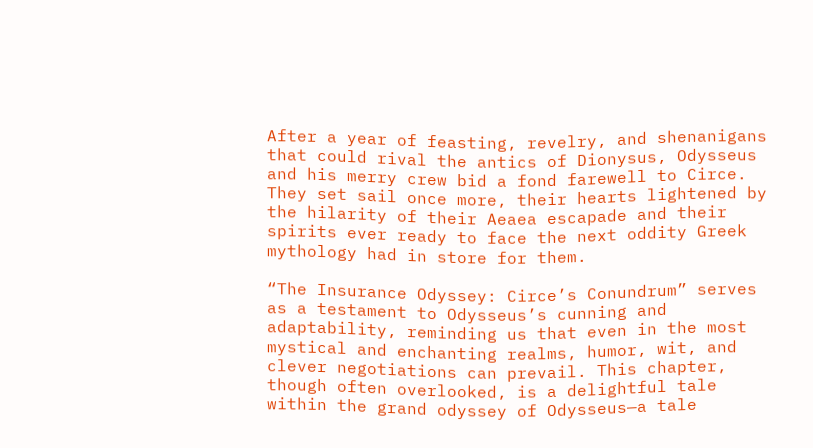After a year of feasting, revelry, and shenanigans that could rival the antics of Dionysus, Odysseus and his merry crew bid a fond farewell to Circe. They set sail once more, their hearts lightened by the hilarity of their Aeaea escapade and their spirits ever ready to face the next oddity Greek mythology had in store for them.

“The Insurance Odyssey: Circe’s Conundrum” serves as a testament to Odysseus’s cunning and adaptability, reminding us that even in the most mystical and enchanting realms, humor, wit, and clever negotiations can prevail. This chapter, though often overlooked, is a delightful tale within the grand odyssey of Odysseus—a tale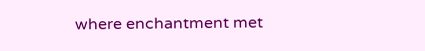where enchantment met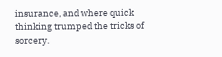insurance, and where quick thinking trumped the tricks of sorcery.